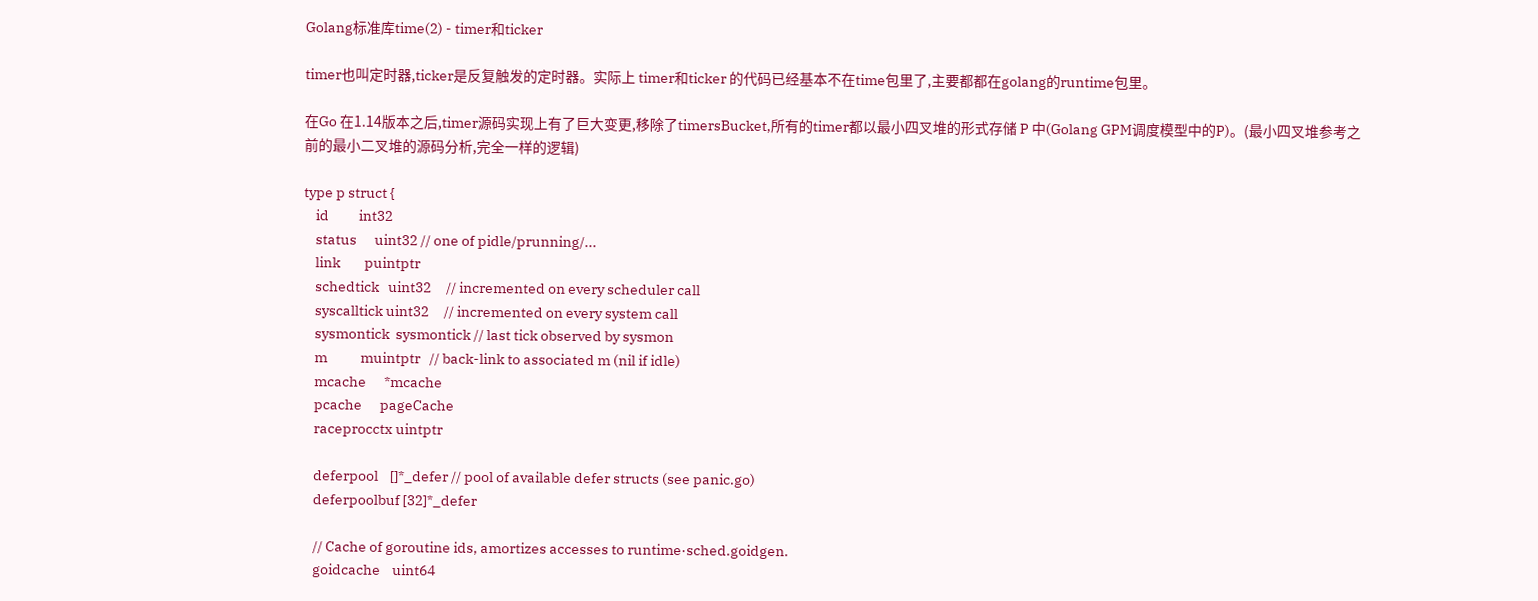Golang标准库time(2) - timer和ticker

timer也叫定时器,ticker是反复触发的定时器。实际上 timer和ticker 的代码已经基本不在time包里了,主要都都在golang的runtime包里。

在Go 在1.14版本之后,timer源码实现上有了巨大变更,移除了timersBucket,所有的timer都以最小四叉堆的形式存储 P 中(Golang GPM调度模型中的P)。(最小四叉堆参考之前的最小二叉堆的源码分析,完全一样的逻辑)

type p struct {
    id          int32
    status      uint32 // one of pidle/prunning/...
    link        puintptr
    schedtick   uint32     // incremented on every scheduler call
    syscalltick uint32     // incremented on every system call
    sysmontick  sysmontick // last tick observed by sysmon
    m           muintptr   // back-link to associated m (nil if idle)
    mcache      *mcache
    pcache      pageCache
    raceprocctx uintptr

    deferpool    []*_defer // pool of available defer structs (see panic.go)
    deferpoolbuf [32]*_defer

    // Cache of goroutine ids, amortizes accesses to runtime·sched.goidgen.
    goidcache    uint64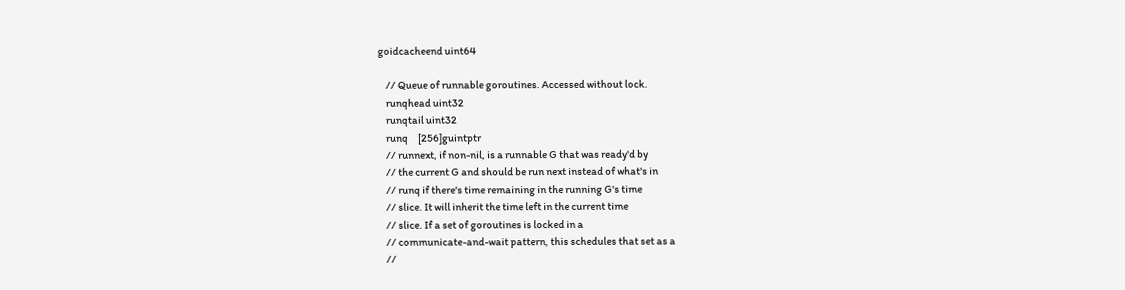goidcacheend uint64

    // Queue of runnable goroutines. Accessed without lock.
    runqhead uint32
    runqtail uint32
    runq     [256]guintptr
    // runnext, if non-nil, is a runnable G that was ready'd by
    // the current G and should be run next instead of what's in
    // runq if there's time remaining in the running G's time
    // slice. It will inherit the time left in the current time
    // slice. If a set of goroutines is locked in a
    // communicate-and-wait pattern, this schedules that set as a
    //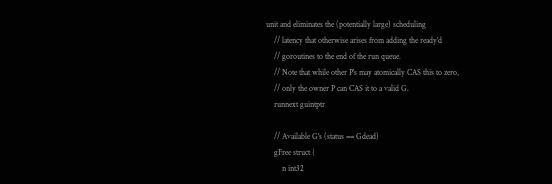unit and eliminates the (potentially large) scheduling
    // latency that otherwise arises from adding the ready'd
    // goroutines to the end of the run queue.
    // Note that while other P's may atomically CAS this to zero,
    // only the owner P can CAS it to a valid G.
    runnext guintptr

    // Available G's (status == Gdead)
    gFree struct {
        n int32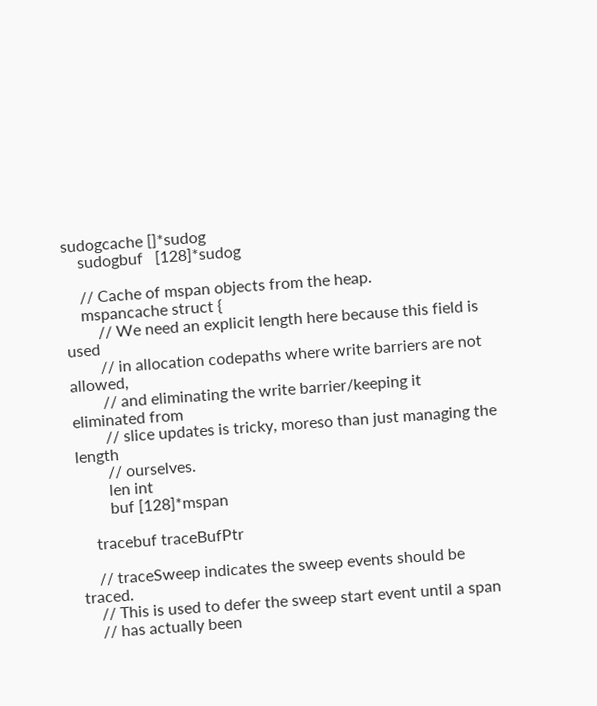sudogcache []*sudog
    sudogbuf   [128]*sudog

    // Cache of mspan objects from the heap.
    mspancache struct {
        // We need an explicit length here because this field is used
        // in allocation codepaths where write barriers are not allowed,
        // and eliminating the write barrier/keeping it eliminated from
        // slice updates is tricky, moreso than just managing the length
        // ourselves.
        len int
        buf [128]*mspan

    tracebuf traceBufPtr

    // traceSweep indicates the sweep events should be traced.
    // This is used to defer the sweep start event until a span
    // has actually been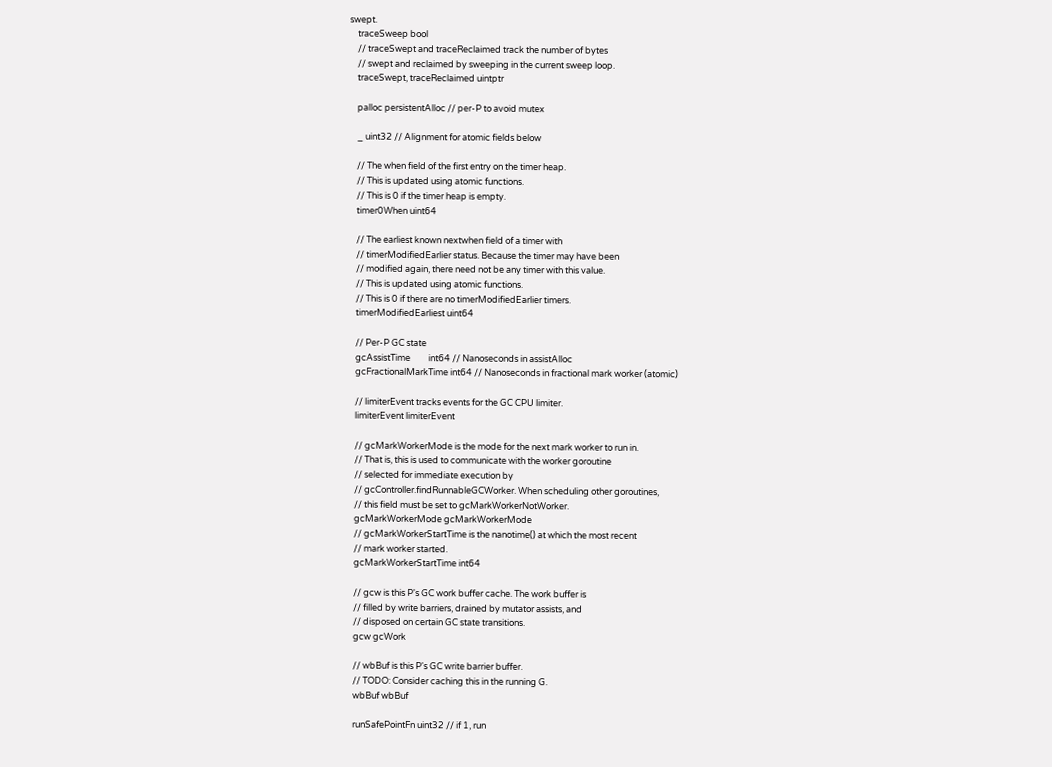swept.
    traceSweep bool
    // traceSwept and traceReclaimed track the number of bytes
    // swept and reclaimed by sweeping in the current sweep loop.
    traceSwept, traceReclaimed uintptr

    palloc persistentAlloc // per-P to avoid mutex

    _ uint32 // Alignment for atomic fields below

    // The when field of the first entry on the timer heap.
    // This is updated using atomic functions.
    // This is 0 if the timer heap is empty.
    timer0When uint64

    // The earliest known nextwhen field of a timer with
    // timerModifiedEarlier status. Because the timer may have been
    // modified again, there need not be any timer with this value.
    // This is updated using atomic functions.
    // This is 0 if there are no timerModifiedEarlier timers.
    timerModifiedEarliest uint64

    // Per-P GC state
    gcAssistTime         int64 // Nanoseconds in assistAlloc
    gcFractionalMarkTime int64 // Nanoseconds in fractional mark worker (atomic)

    // limiterEvent tracks events for the GC CPU limiter.
    limiterEvent limiterEvent

    // gcMarkWorkerMode is the mode for the next mark worker to run in.
    // That is, this is used to communicate with the worker goroutine
    // selected for immediate execution by
    // gcController.findRunnableGCWorker. When scheduling other goroutines,
    // this field must be set to gcMarkWorkerNotWorker.
    gcMarkWorkerMode gcMarkWorkerMode
    // gcMarkWorkerStartTime is the nanotime() at which the most recent
    // mark worker started.
    gcMarkWorkerStartTime int64

    // gcw is this P's GC work buffer cache. The work buffer is
    // filled by write barriers, drained by mutator assists, and
    // disposed on certain GC state transitions.
    gcw gcWork

    // wbBuf is this P's GC write barrier buffer.
    // TODO: Consider caching this in the running G.
    wbBuf wbBuf

    runSafePointFn uint32 // if 1, run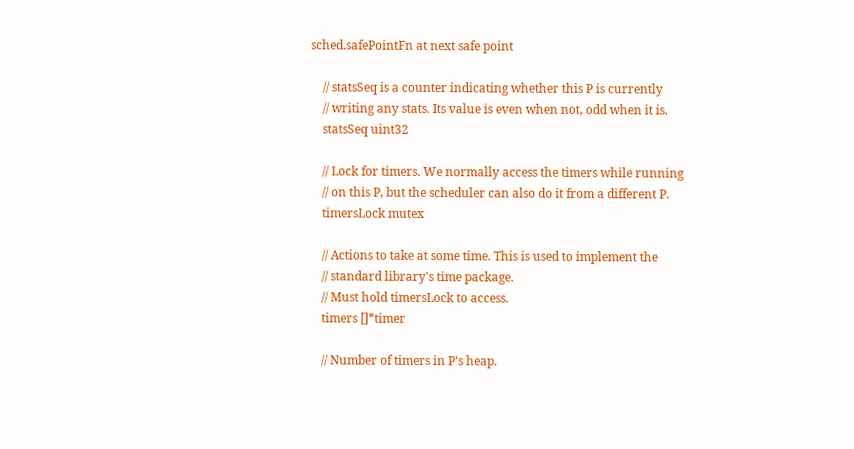sched.safePointFn at next safe point

    // statsSeq is a counter indicating whether this P is currently
    // writing any stats. Its value is even when not, odd when it is.
    statsSeq uint32

    // Lock for timers. We normally access the timers while running
    // on this P, but the scheduler can also do it from a different P.
    timersLock mutex

    // Actions to take at some time. This is used to implement the
    // standard library's time package.
    // Must hold timersLock to access.
    timers []*timer

    // Number of timers in P's heap.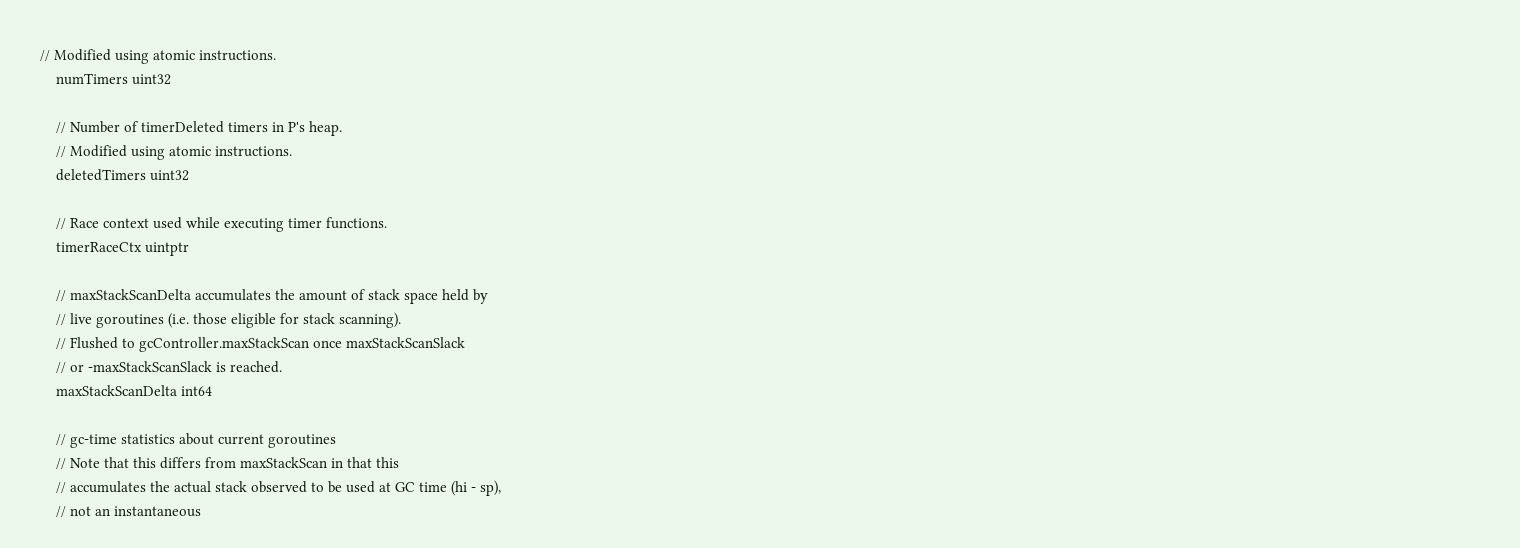// Modified using atomic instructions.
    numTimers uint32

    // Number of timerDeleted timers in P's heap.
    // Modified using atomic instructions.
    deletedTimers uint32

    // Race context used while executing timer functions.
    timerRaceCtx uintptr

    // maxStackScanDelta accumulates the amount of stack space held by
    // live goroutines (i.e. those eligible for stack scanning).
    // Flushed to gcController.maxStackScan once maxStackScanSlack
    // or -maxStackScanSlack is reached.
    maxStackScanDelta int64

    // gc-time statistics about current goroutines
    // Note that this differs from maxStackScan in that this
    // accumulates the actual stack observed to be used at GC time (hi - sp),
    // not an instantaneous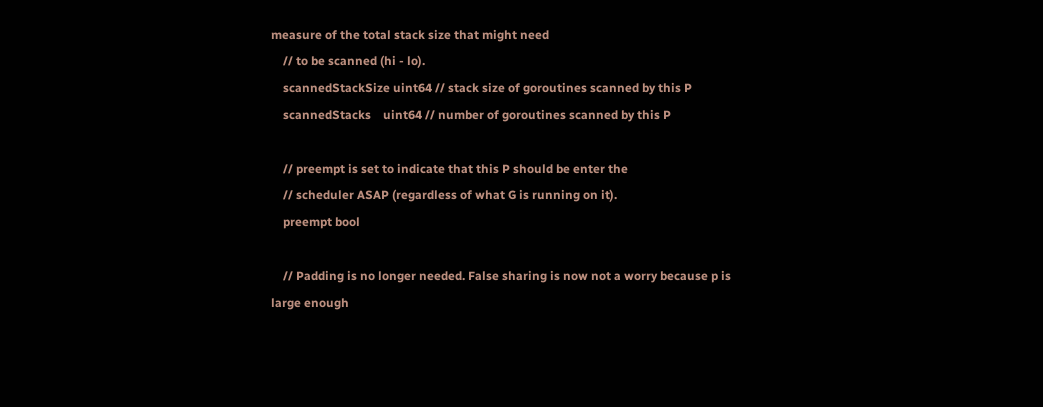measure of the total stack size that might need
    // to be scanned (hi - lo).
    scannedStackSize uint64 // stack size of goroutines scanned by this P
    scannedStacks    uint64 // number of goroutines scanned by this P

    // preempt is set to indicate that this P should be enter the
    // scheduler ASAP (regardless of what G is running on it).
    preempt bool

    // Padding is no longer needed. False sharing is now not a worry because p is large enough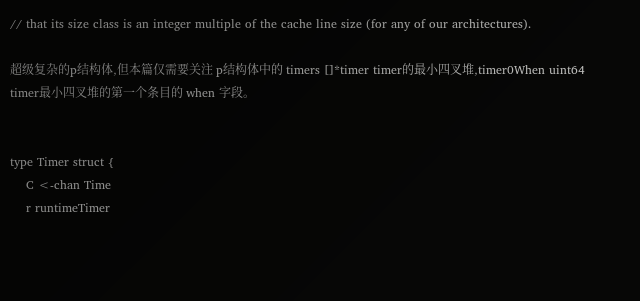// that its size class is an integer multiple of the cache line size (for any of our architectures).

超级复杂的p结构体,但本篇仅需要关注 p结构体中的 timers []*timer timer的最小四叉堆,timer0When uint64 timer最小四叉堆的第一个条目的 when 字段。


type Timer struct {
    C <-chan Time
    r runtimeTimer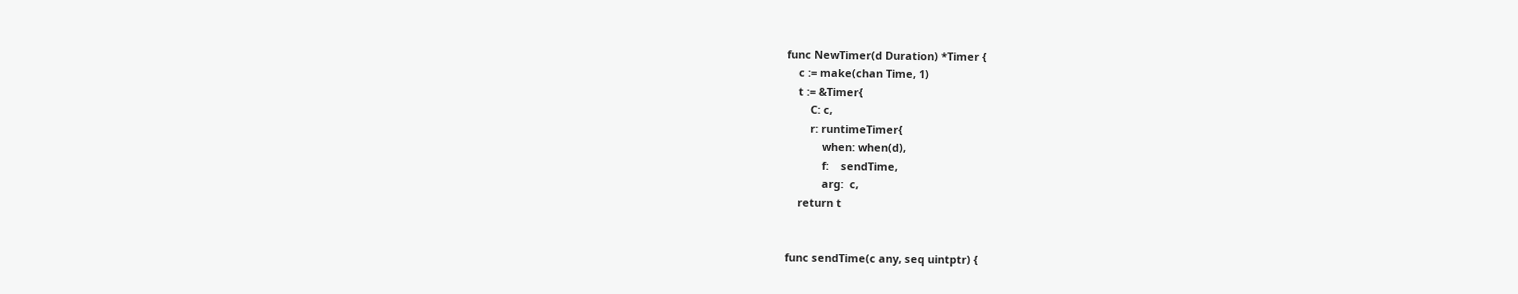func NewTimer(d Duration) *Timer {
    c := make(chan Time, 1)
    t := &Timer{
        C: c,
        r: runtimeTimer{
            when: when(d),
            f:    sendTime,
            arg:  c,
    return t


func sendTime(c any, seq uintptr) {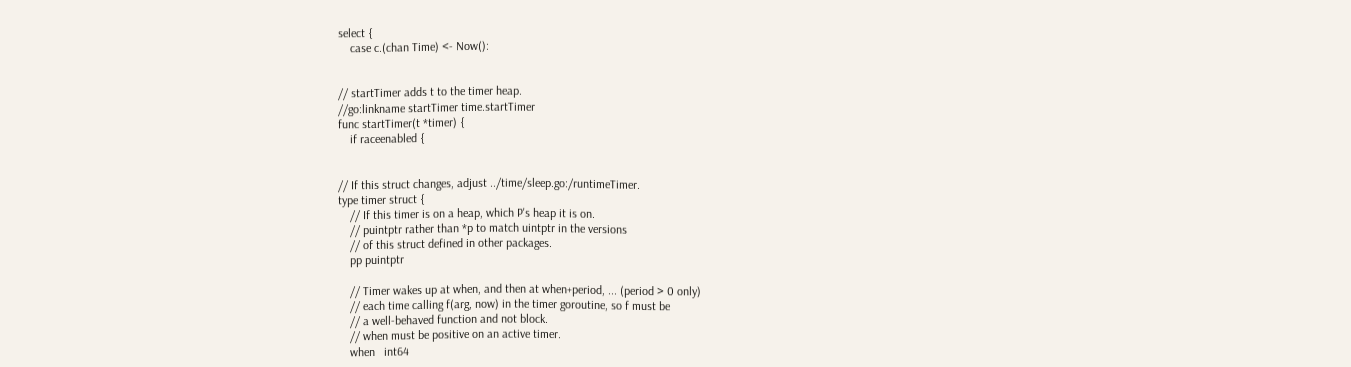select {
    case c.(chan Time) <- Now():


// startTimer adds t to the timer heap.
//go:linkname startTimer time.startTimer
func startTimer(t *timer) {
    if raceenabled {


// If this struct changes, adjust ../time/sleep.go:/runtimeTimer.
type timer struct {
    // If this timer is on a heap, which P's heap it is on.
    // puintptr rather than *p to match uintptr in the versions
    // of this struct defined in other packages.
    pp puintptr

    // Timer wakes up at when, and then at when+period, ... (period > 0 only)
    // each time calling f(arg, now) in the timer goroutine, so f must be
    // a well-behaved function and not block.
    // when must be positive on an active timer.
    when   int64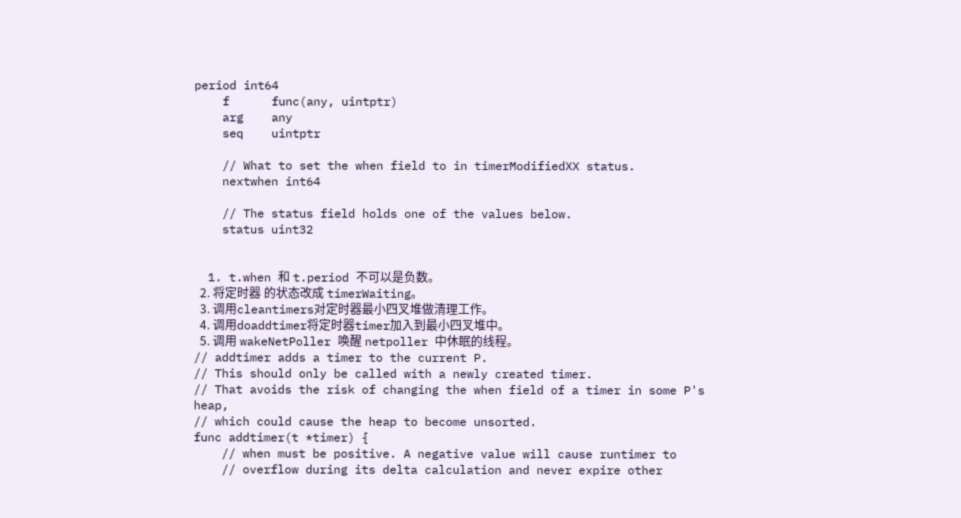period int64
    f      func(any, uintptr)
    arg    any
    seq    uintptr

    // What to set the when field to in timerModifiedXX status.
    nextwhen int64

    // The status field holds one of the values below.
    status uint32


  1. t.when 和 t.period 不可以是负数。
  2. 将定时器 的状态改成 timerWaiting。
  3. 调用cleantimers对定时器最小四叉堆做清理工作。
  4. 调用doaddtimer将定时器timer加入到最小四叉堆中。
  5. 调用 wakeNetPoller 唤醒 netpoller 中休眠的线程。
// addtimer adds a timer to the current P.
// This should only be called with a newly created timer.
// That avoids the risk of changing the when field of a timer in some P's heap,
// which could cause the heap to become unsorted.
func addtimer(t *timer) {
    // when must be positive. A negative value will cause runtimer to
    // overflow during its delta calculation and never expire other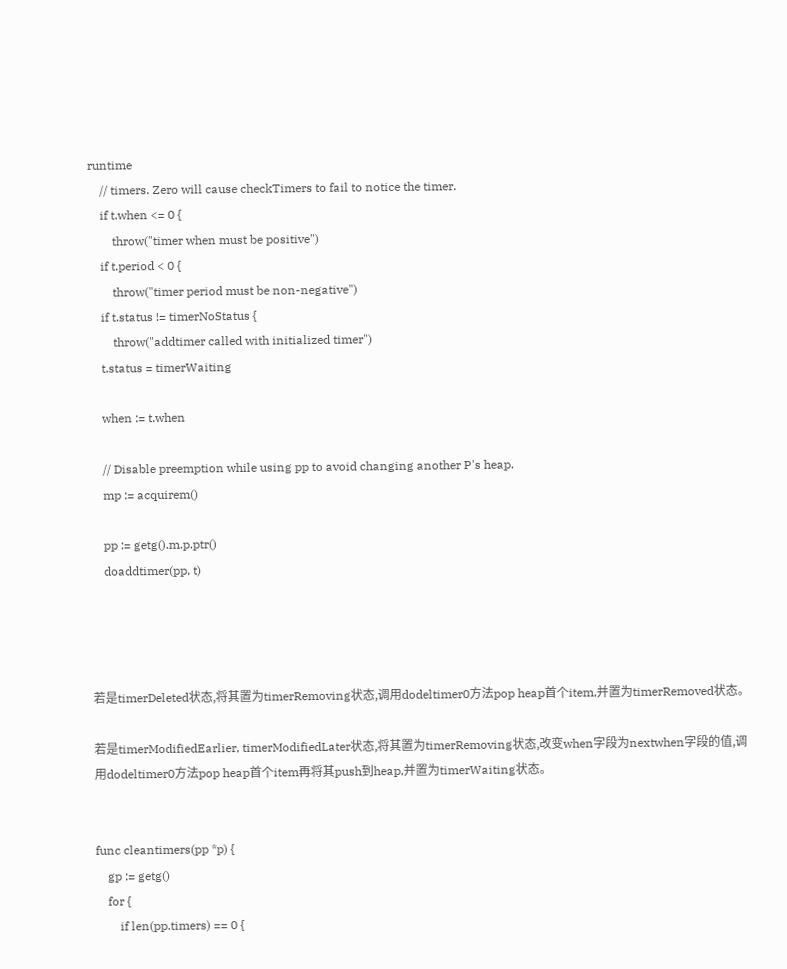runtime
    // timers. Zero will cause checkTimers to fail to notice the timer.
    if t.when <= 0 {
        throw("timer when must be positive")
    if t.period < 0 {
        throw("timer period must be non-negative")
    if t.status != timerNoStatus {
        throw("addtimer called with initialized timer")
    t.status = timerWaiting

    when := t.when

    // Disable preemption while using pp to avoid changing another P's heap.
    mp := acquirem()

    pp := getg().m.p.ptr()
    doaddtimer(pp, t)




若是timerDeleted状态,将其置为timerRemoving状态,调用dodeltimer0方法pop heap首个item,并置为timerRemoved状态。

若是timerModifiedEarlier, timerModifiedLater状态,将其置为timerRemoving状态,改变when字段为nextwhen字段的值,调用dodeltimer0方法pop heap首个item再将其push到heap,并置为timerWaiting状态。


func cleantimers(pp *p) {
    gp := getg()
    for {
        if len(pp.timers) == 0 {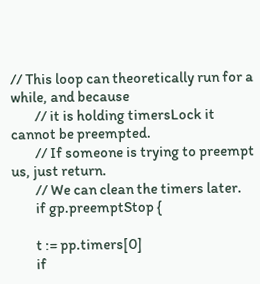// This loop can theoretically run for a while, and because
        // it is holding timersLock it cannot be preempted.
        // If someone is trying to preempt us, just return.
        // We can clean the timers later.
        if gp.preemptStop {

        t := pp.timers[0]
        if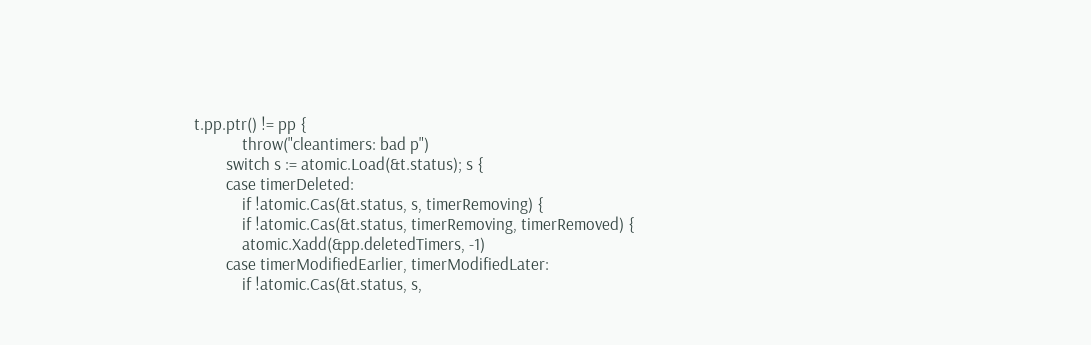t.pp.ptr() != pp {
            throw("cleantimers: bad p")
        switch s := atomic.Load(&t.status); s {
        case timerDeleted:
            if !atomic.Cas(&t.status, s, timerRemoving) {
            if !atomic.Cas(&t.status, timerRemoving, timerRemoved) {
            atomic.Xadd(&pp.deletedTimers, -1)
        case timerModifiedEarlier, timerModifiedLater:
            if !atomic.Cas(&t.status, s,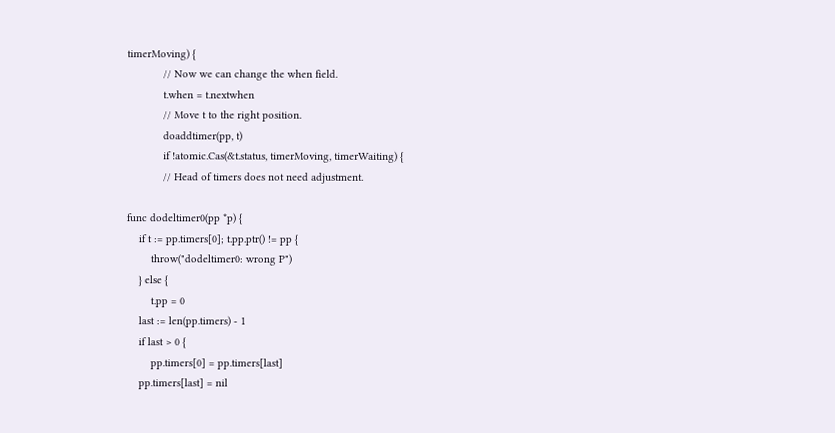timerMoving) {
            // Now we can change the when field.
            t.when = t.nextwhen
            // Move t to the right position.
            doaddtimer(pp, t)
            if !atomic.Cas(&t.status, timerMoving, timerWaiting) {
            // Head of timers does not need adjustment.

func dodeltimer0(pp *p) {
    if t := pp.timers[0]; t.pp.ptr() != pp {
        throw("dodeltimer0: wrong P")
    } else {
        t.pp = 0
    last := len(pp.timers) - 1
    if last > 0 {
        pp.timers[0] = pp.timers[last]
    pp.timers[last] = nil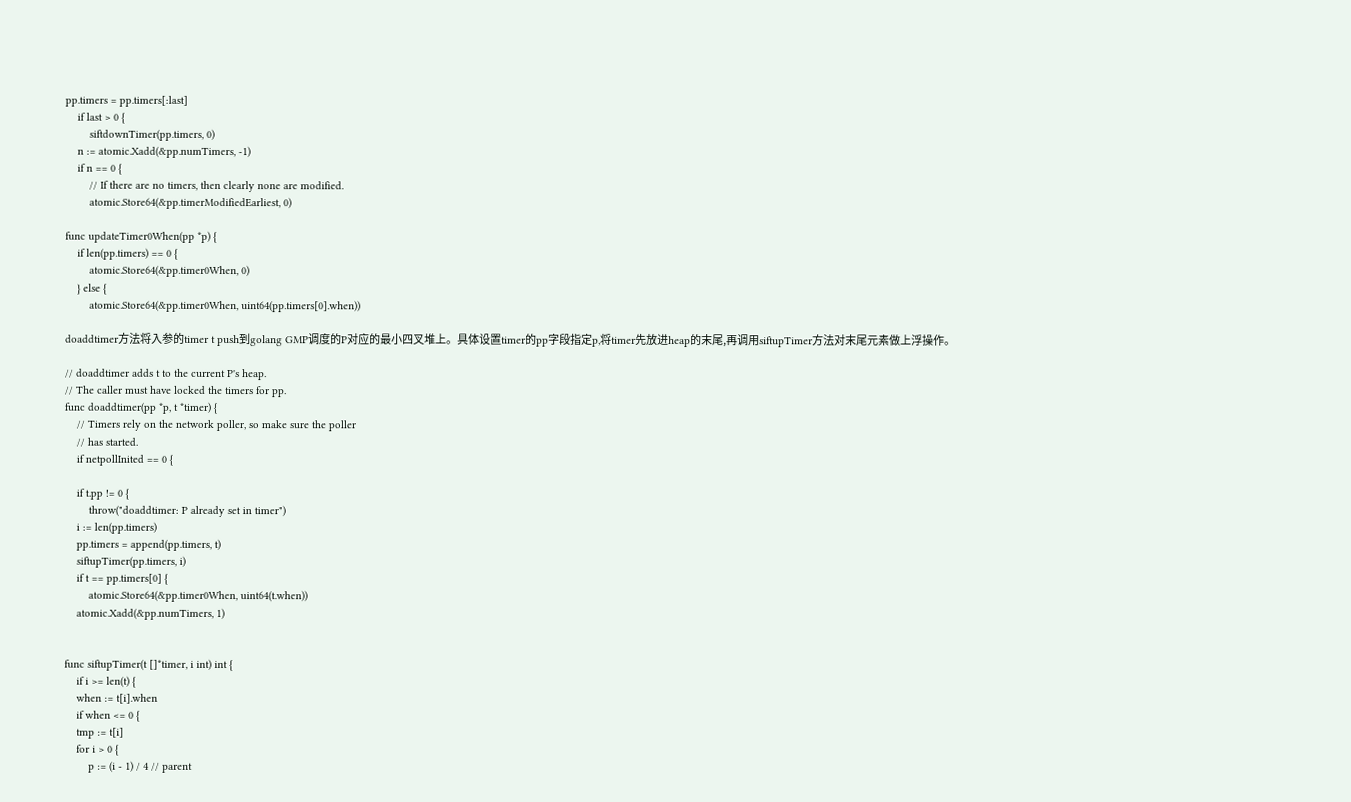pp.timers = pp.timers[:last]
    if last > 0 {
        siftdownTimer(pp.timers, 0)
    n := atomic.Xadd(&pp.numTimers, -1)
    if n == 0 {
        // If there are no timers, then clearly none are modified.
        atomic.Store64(&pp.timerModifiedEarliest, 0)

func updateTimer0When(pp *p) {
    if len(pp.timers) == 0 {
        atomic.Store64(&pp.timer0When, 0)
    } else {
        atomic.Store64(&pp.timer0When, uint64(pp.timers[0].when))

doaddtimer方法将入参的timer t push到golang GMP调度的P对应的最小四叉堆上。具体设置timer的pp字段指定p,将timer先放进heap的末尾,再调用siftupTimer方法对末尾元素做上浮操作。

// doaddtimer adds t to the current P's heap.
// The caller must have locked the timers for pp.
func doaddtimer(pp *p, t *timer) {
    // Timers rely on the network poller, so make sure the poller
    // has started.
    if netpollInited == 0 {

    if t.pp != 0 {
        throw("doaddtimer: P already set in timer")
    i := len(pp.timers)
    pp.timers = append(pp.timers, t)
    siftupTimer(pp.timers, i)
    if t == pp.timers[0] {
        atomic.Store64(&pp.timer0When, uint64(t.when))
    atomic.Xadd(&pp.numTimers, 1)


func siftupTimer(t []*timer, i int) int {
    if i >= len(t) {
    when := t[i].when
    if when <= 0 {
    tmp := t[i]
    for i > 0 {
        p := (i - 1) / 4 // parent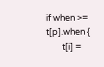if when >= t[p].when {
        t[i] =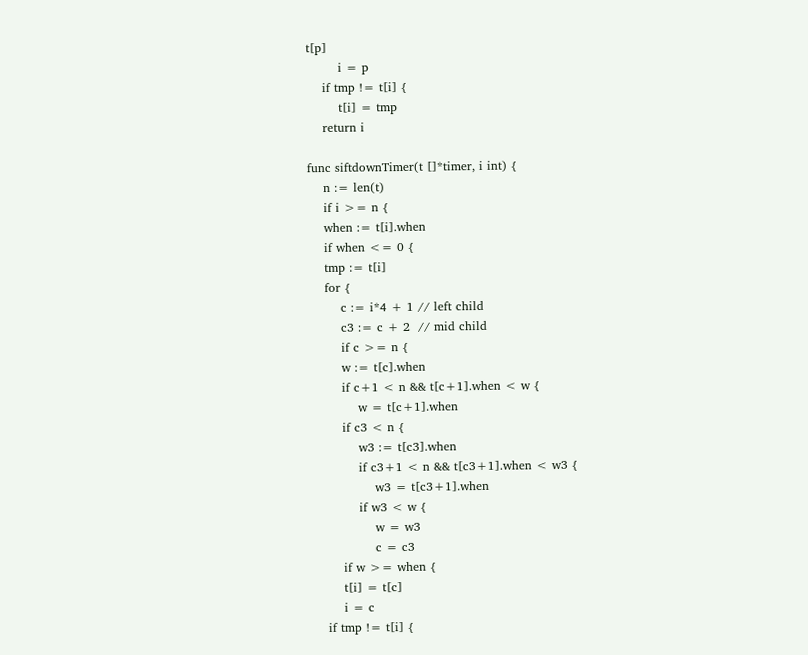t[p]
        i = p
    if tmp != t[i] {
        t[i] = tmp
    return i

func siftdownTimer(t []*timer, i int) {
    n := len(t)
    if i >= n {
    when := t[i].when
    if when <= 0 {
    tmp := t[i]
    for {
        c := i*4 + 1 // left child
        c3 := c + 2  // mid child
        if c >= n {
        w := t[c].when
        if c+1 < n && t[c+1].when < w {
            w = t[c+1].when
        if c3 < n {
            w3 := t[c3].when
            if c3+1 < n && t[c3+1].when < w3 {
                w3 = t[c3+1].when
            if w3 < w {
                w = w3
                c = c3
        if w >= when {
        t[i] = t[c]
        i = c
    if tmp != t[i] {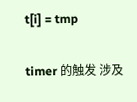t[i] = tmp

timer 的触发 涉及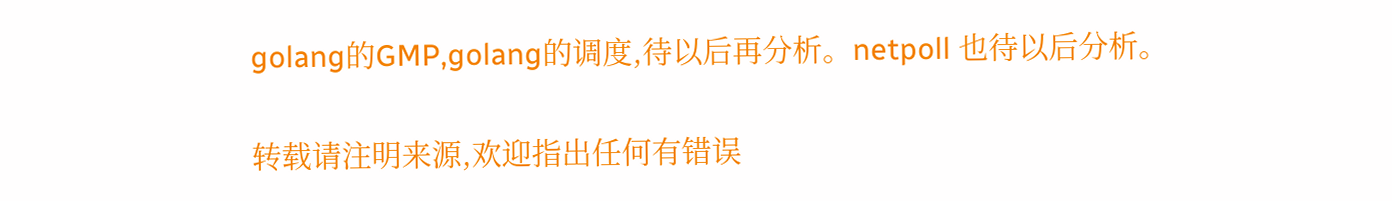golang的GMP,golang的调度,待以后再分析。netpoll 也待以后分析。

转载请注明来源,欢迎指出任何有错误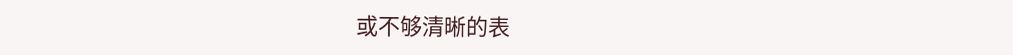或不够清晰的表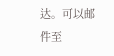达。可以邮件至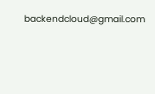backendcloud@gmail.com